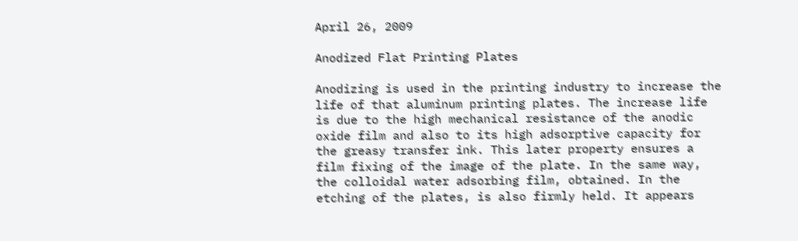April 26, 2009

Anodized Flat Printing Plates

Anodizing is used in the printing industry to increase the life of that aluminum printing plates. The increase life is due to the high mechanical resistance of the anodic oxide film and also to its high adsorptive capacity for the greasy transfer ink. This later property ensures a film fixing of the image of the plate. In the same way, the colloidal water adsorbing film, obtained. In the etching of the plates, is also firmly held. It appears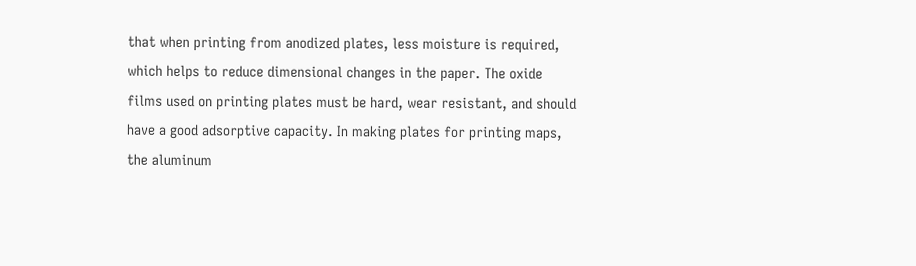that when printing from anodized plates, less moisture is required, which helps to reduce dimensional changes in the paper. The oxide films used on printing plates must be hard, wear resistant, and should have a good adsorptive capacity. In making plates for printing maps, the aluminum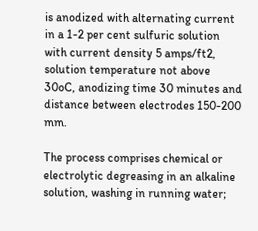is anodized with alternating current in a 1-2 per cent sulfuric solution with current density 5 amps/ft2, solution temperature not above 30oC, anodizing time 30 minutes and distance between electrodes 150-200 mm.

The process comprises chemical or electrolytic degreasing in an alkaline solution, washing in running water;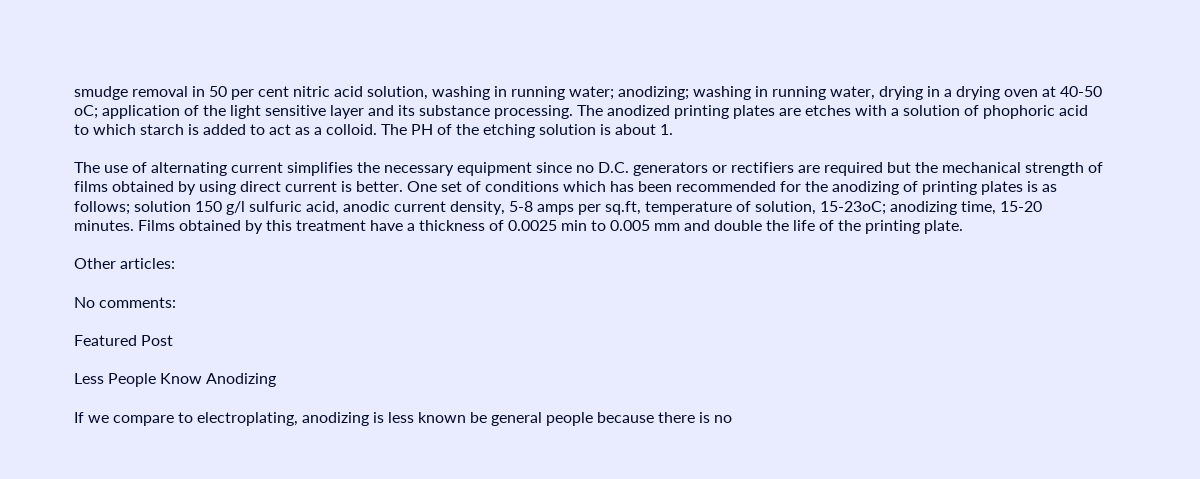smudge removal in 50 per cent nitric acid solution, washing in running water; anodizing; washing in running water, drying in a drying oven at 40-50 oC; application of the light sensitive layer and its substance processing. The anodized printing plates are etches with a solution of phophoric acid to which starch is added to act as a colloid. The PH of the etching solution is about 1.

The use of alternating current simplifies the necessary equipment since no D.C. generators or rectifiers are required but the mechanical strength of films obtained by using direct current is better. One set of conditions which has been recommended for the anodizing of printing plates is as follows; solution 150 g/l sulfuric acid, anodic current density, 5-8 amps per sq.ft, temperature of solution, 15-23oC; anodizing time, 15-20 minutes. Films obtained by this treatment have a thickness of 0.0025 min to 0.005 mm and double the life of the printing plate.

Other articles:

No comments:

Featured Post

Less People Know Anodizing

If we compare to electroplating, anodizing is less known be general people because there is no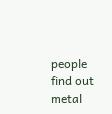people find out metal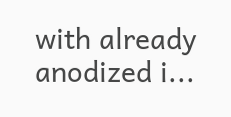with already anodized i...